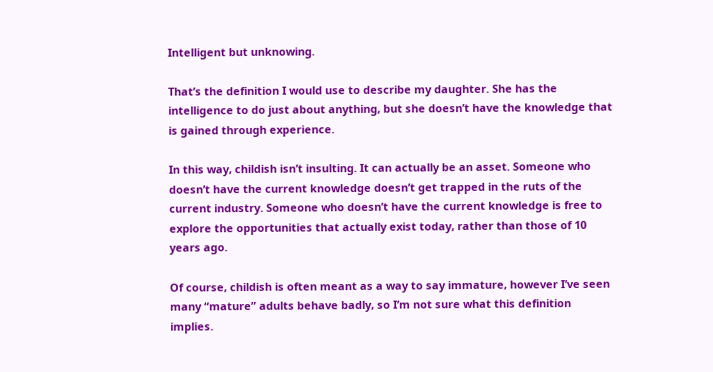Intelligent but unknowing.

That’s the definition I would use to describe my daughter. She has the intelligence to do just about anything, but she doesn’t have the knowledge that is gained through experience.

In this way, childish isn’t insulting. It can actually be an asset. Someone who doesn’t have the current knowledge doesn’t get trapped in the ruts of the current industry. Someone who doesn’t have the current knowledge is free to explore the opportunities that actually exist today, rather than those of 10 years ago.

Of course, childish is often meant as a way to say immature, however I’ve seen many “mature” adults behave badly, so I’m not sure what this definition implies.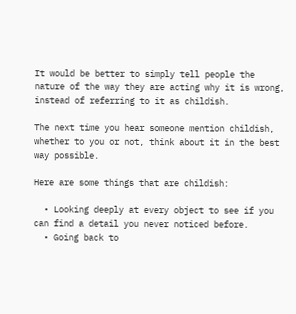It would be better to simply tell people the nature of the way they are acting why it is wrong, instead of referring to it as childish.

The next time you hear someone mention childish, whether to you or not, think about it in the best way possible.

Here are some things that are childish:

  • Looking deeply at every object to see if you can find a detail you never noticed before.
  • Going back to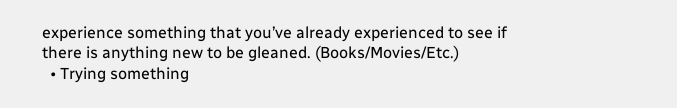experience something that you’ve already experienced to see if there is anything new to be gleaned. (Books/Movies/Etc.)
  • Trying something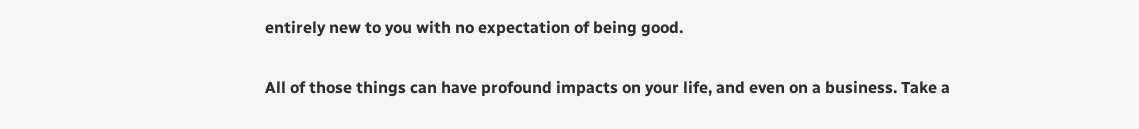entirely new to you with no expectation of being good.

All of those things can have profound impacts on your life, and even on a business. Take a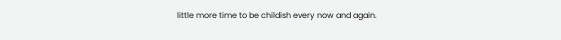little more time to be childish every now and again.